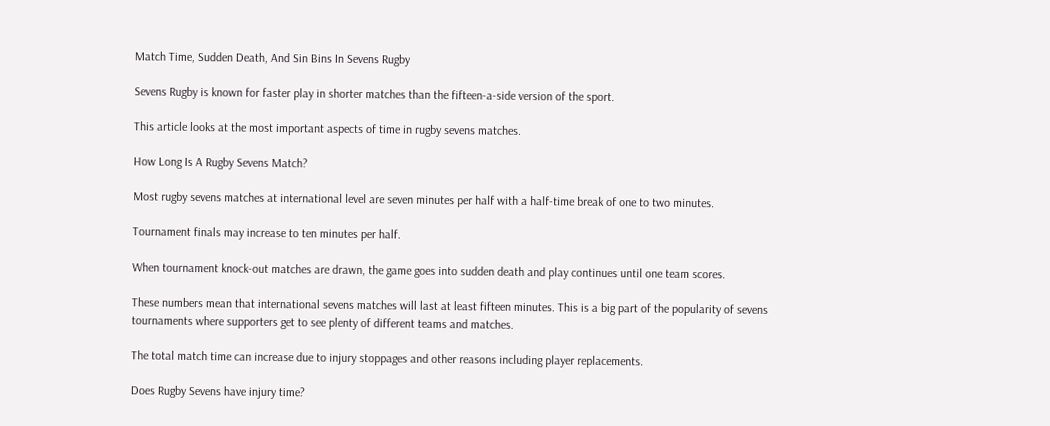Match Time, Sudden Death, And Sin Bins In Sevens Rugby

Sevens Rugby is known for faster play in shorter matches than the fifteen-a-side version of the sport.

This article looks at the most important aspects of time in rugby sevens matches.

How Long Is A Rugby Sevens Match?

Most rugby sevens matches at international level are seven minutes per half with a half-time break of one to two minutes.

Tournament finals may increase to ten minutes per half.

When tournament knock-out matches are drawn, the game goes into sudden death and play continues until one team scores.

These numbers mean that international sevens matches will last at least fifteen minutes. This is a big part of the popularity of sevens tournaments where supporters get to see plenty of different teams and matches.

The total match time can increase due to injury stoppages and other reasons including player replacements.

Does Rugby Sevens have injury time?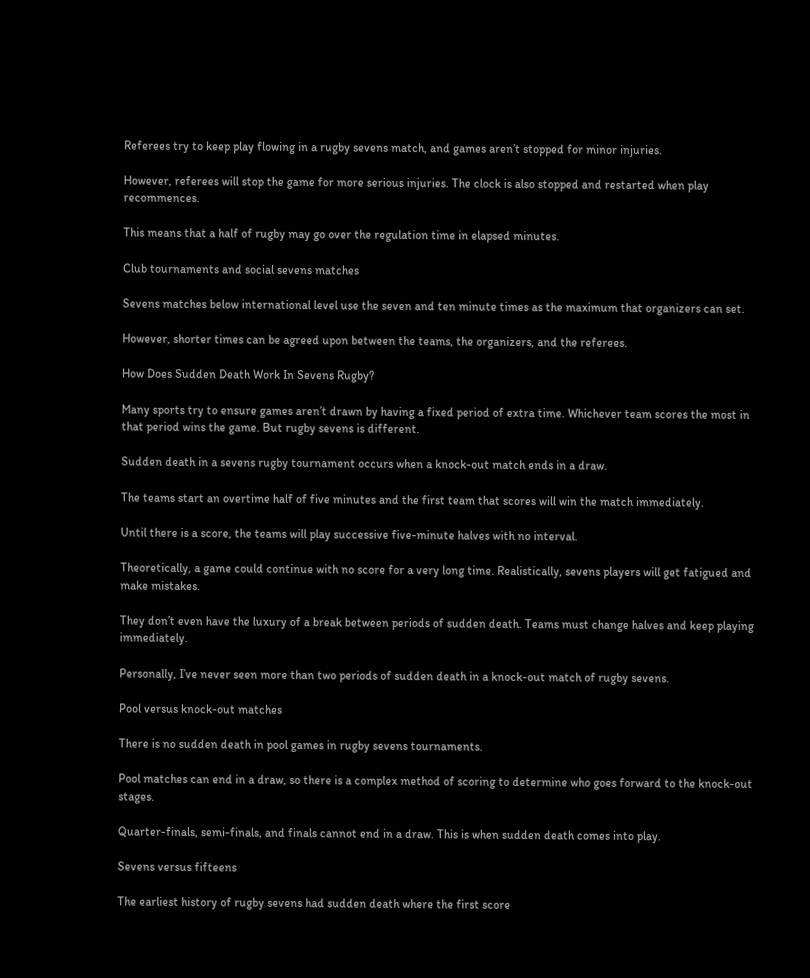Referees try to keep play flowing in a rugby sevens match, and games aren’t stopped for minor injuries.

However, referees will stop the game for more serious injuries. The clock is also stopped and restarted when play recommences.

This means that a half of rugby may go over the regulation time in elapsed minutes.

Club tournaments and social sevens matches

Sevens matches below international level use the seven and ten minute times as the maximum that organizers can set.

However, shorter times can be agreed upon between the teams, the organizers, and the referees.

How Does Sudden Death Work In Sevens Rugby?

Many sports try to ensure games aren’t drawn by having a fixed period of extra time. Whichever team scores the most in that period wins the game. But rugby sevens is different.

Sudden death in a sevens rugby tournament occurs when a knock-out match ends in a draw.

The teams start an overtime half of five minutes and the first team that scores will win the match immediately.

Until there is a score, the teams will play successive five-minute halves with no interval.

Theoretically, a game could continue with no score for a very long time. Realistically, sevens players will get fatigued and make mistakes.

They don’t even have the luxury of a break between periods of sudden death. Teams must change halves and keep playing immediately.

Personally, I’ve never seen more than two periods of sudden death in a knock-out match of rugby sevens.

Pool versus knock-out matches

There is no sudden death in pool games in rugby sevens tournaments.

Pool matches can end in a draw, so there is a complex method of scoring to determine who goes forward to the knock-out stages.

Quarter-finals, semi-finals, and finals cannot end in a draw. This is when sudden death comes into play.

Sevens versus fifteens

The earliest history of rugby sevens had sudden death where the first score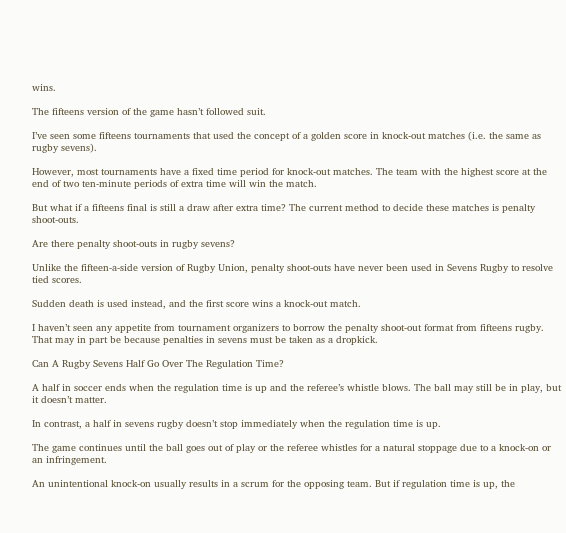wins.

The fifteens version of the game hasn’t followed suit.

I’ve seen some fifteens tournaments that used the concept of a golden score in knock-out matches (i.e. the same as rugby sevens).

However, most tournaments have a fixed time period for knock-out matches. The team with the highest score at the end of two ten-minute periods of extra time will win the match.

But what if a fifteens final is still a draw after extra time? The current method to decide these matches is penalty shoot-outs.

Are there penalty shoot-outs in rugby sevens?

Unlike the fifteen-a-side version of Rugby Union, penalty shoot-outs have never been used in Sevens Rugby to resolve tied scores.

Sudden death is used instead, and the first score wins a knock-out match.

I haven’t seen any appetite from tournament organizers to borrow the penalty shoot-out format from fifteens rugby. That may in part be because penalties in sevens must be taken as a dropkick.

Can A Rugby Sevens Half Go Over The Regulation Time?

A half in soccer ends when the regulation time is up and the referee’s whistle blows. The ball may still be in play, but it doesn’t matter.

In contrast, a half in sevens rugby doesn’t stop immediately when the regulation time is up.

The game continues until the ball goes out of play or the referee whistles for a natural stoppage due to a knock-on or an infringement.

An unintentional knock-on usually results in a scrum for the opposing team. But if regulation time is up, the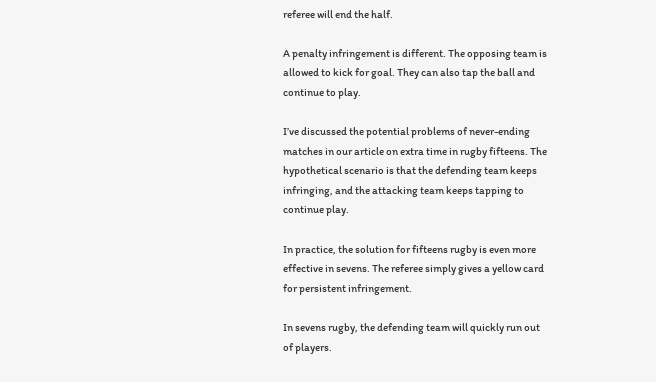referee will end the half.

A penalty infringement is different. The opposing team is allowed to kick for goal. They can also tap the ball and continue to play.

I’ve discussed the potential problems of never-ending matches in our article on extra time in rugby fifteens. The hypothetical scenario is that the defending team keeps infringing, and the attacking team keeps tapping to continue play.

In practice, the solution for fifteens rugby is even more effective in sevens. The referee simply gives a yellow card for persistent infringement.

In sevens rugby, the defending team will quickly run out of players.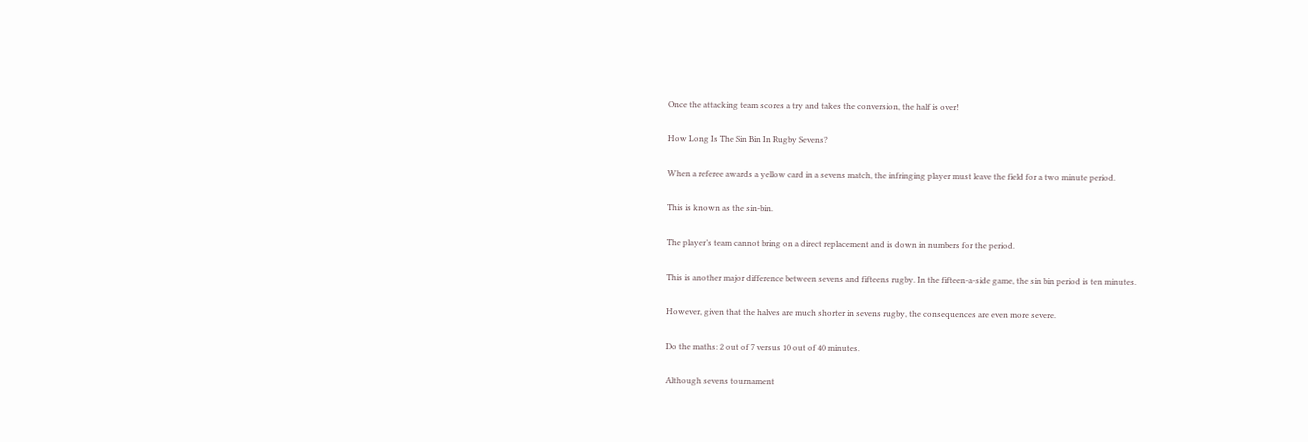Once the attacking team scores a try and takes the conversion, the half is over!

How Long Is The Sin Bin In Rugby Sevens?

When a referee awards a yellow card in a sevens match, the infringing player must leave the field for a two minute period.

This is known as the sin-bin.

The player’s team cannot bring on a direct replacement and is down in numbers for the period.

This is another major difference between sevens and fifteens rugby. In the fifteen-a-side game, the sin bin period is ten minutes.

However, given that the halves are much shorter in sevens rugby, the consequences are even more severe.

Do the maths: 2 out of 7 versus 10 out of 40 minutes.

Although sevens tournament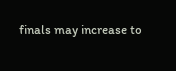finals may increase to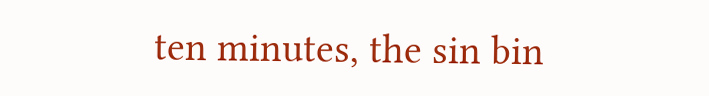ten minutes, the sin bin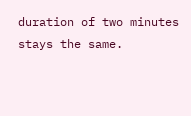duration of two minutes stays the same.